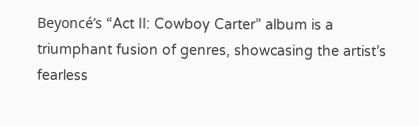Beyoncé’s “Act II: Cowboy Carter” album is a triumphant fusion of genres, showcasing the artist’s fearless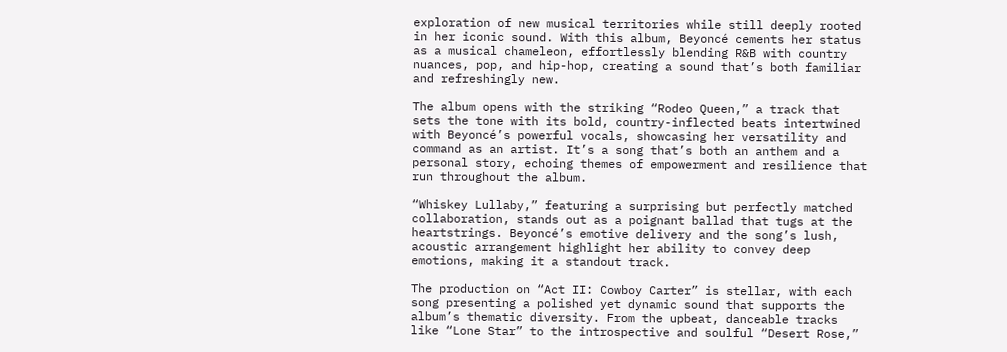exploration of new musical territories while still deeply rooted in her iconic sound. With this album, Beyoncé cements her status as a musical chameleon, effortlessly blending R&B with country nuances, pop, and hip-hop, creating a sound that’s both familiar and refreshingly new.

The album opens with the striking “Rodeo Queen,” a track that sets the tone with its bold, country-inflected beats intertwined with Beyoncé’s powerful vocals, showcasing her versatility and command as an artist. It’s a song that’s both an anthem and a personal story, echoing themes of empowerment and resilience that run throughout the album.

“Whiskey Lullaby,” featuring a surprising but perfectly matched collaboration, stands out as a poignant ballad that tugs at the heartstrings. Beyoncé’s emotive delivery and the song’s lush, acoustic arrangement highlight her ability to convey deep emotions, making it a standout track.

The production on “Act II: Cowboy Carter” is stellar, with each song presenting a polished yet dynamic sound that supports the album’s thematic diversity. From the upbeat, danceable tracks like “Lone Star” to the introspective and soulful “Desert Rose,”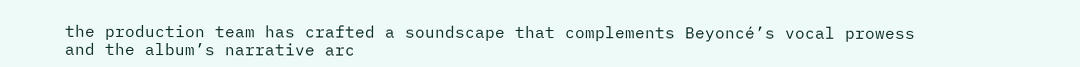the production team has crafted a soundscape that complements Beyoncé’s vocal prowess and the album’s narrative arc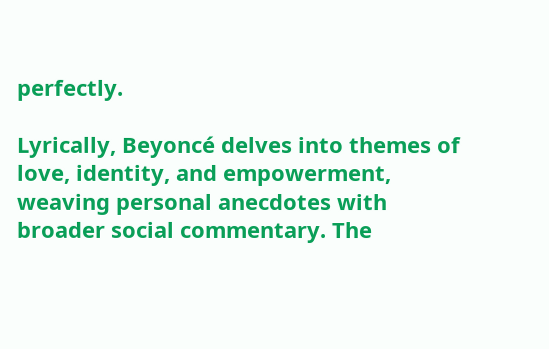perfectly.

Lyrically, Beyoncé delves into themes of love, identity, and empowerment, weaving personal anecdotes with broader social commentary. The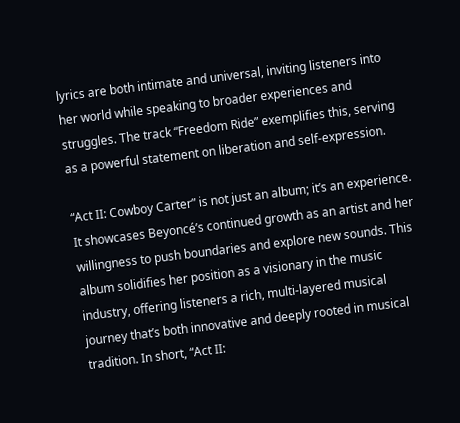lyrics are both intimate and universal, inviting listeners into her world while speaking to broader experiences and struggles. The track “Freedom Ride” exemplifies this, serving as a powerful statement on liberation and self-expression.

“Act II: Cowboy Carter” is not just an album; it’s an experience. It showcases Beyoncé’s continued growth as an artist and her willingness to push boundaries and explore new sounds. This album solidifies her position as a visionary in the music industry, offering listeners a rich, multi-layered musical journey that’s both innovative and deeply rooted in musical tradition. In short, “Act II: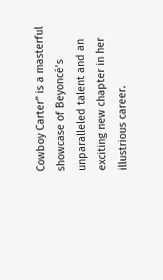Cowboy Carter” is a masterful showcase of Beyoncé’s unparalleled talent and an exciting new chapter in her illustrious career.